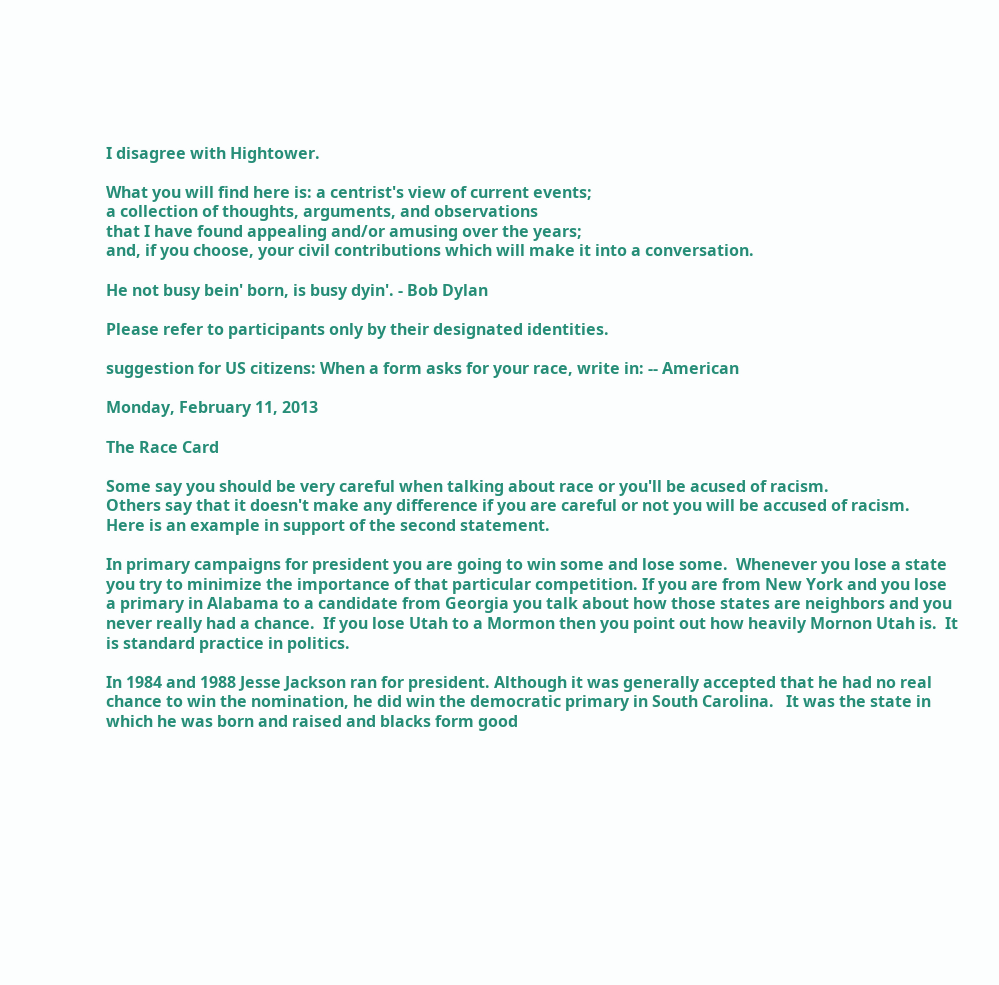I disagree with Hightower.

What you will find here is: a centrist's view of current events;
a collection of thoughts, arguments, and observations
that I have found appealing and/or amusing over the years;
and, if you choose, your civil contributions which will make it into a conversation.

He not busy bein' born, is busy dyin'. - Bob Dylan

Please refer to participants only by their designated identities.

suggestion for US citizens: When a form asks for your race, write in: -- American

Monday, February 11, 2013

The Race Card

Some say you should be very careful when talking about race or you'll be acused of racism.
Others say that it doesn't make any difference if you are careful or not you will be accused of racism.
Here is an example in support of the second statement.

In primary campaigns for president you are going to win some and lose some.  Whenever you lose a state you try to minimize the importance of that particular competition. If you are from New York and you lose a primary in Alabama to a candidate from Georgia you talk about how those states are neighbors and you never really had a chance.  If you lose Utah to a Mormon then you point out how heavily Mornon Utah is.  It is standard practice in politics.

In 1984 and 1988 Jesse Jackson ran for president. Although it was generally accepted that he had no real chance to win the nomination, he did win the democratic primary in South Carolina.   It was the state in which he was born and raised and blacks form good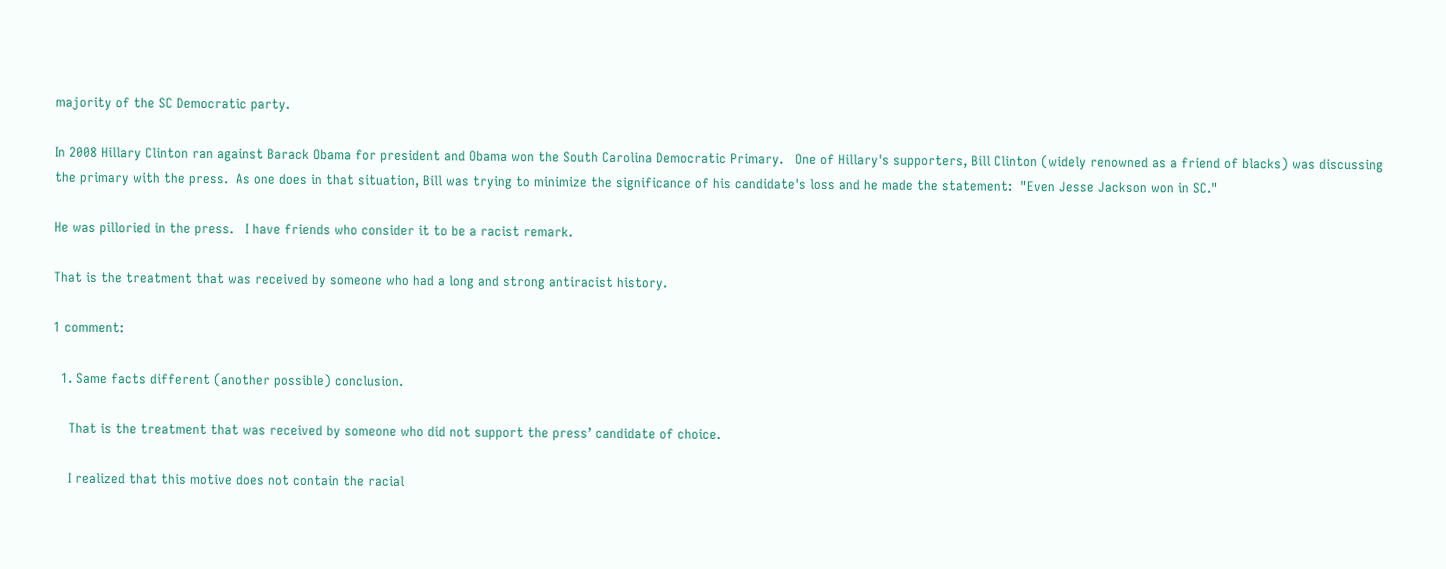majority of the SC Democratic party.

In 2008 Hillary Clinton ran against Barack Obama for president and Obama won the South Carolina Democratic Primary.   One of Hillary's supporters, Bill Clinton (widely renowned as a friend of blacks) was discussing the primary with the press.  As one does in that situation, Bill was trying to minimize the significance of his candidate's loss and he made the statement:  "Even Jesse Jackson won in SC."

He was pilloried in the press.   I have friends who consider it to be a racist remark.

That is the treatment that was received by someone who had a long and strong antiracist history.

1 comment:

  1. Same facts different (another possible) conclusion.

    That is the treatment that was received by someone who did not support the press’ candidate of choice.

    I realized that this motive does not contain the racial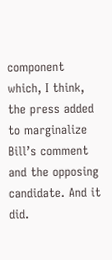component which, I think, the press added to marginalize Bill’s comment and the opposing candidate. And it did.